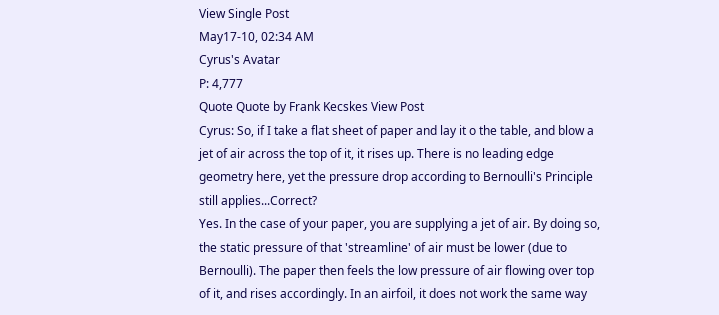View Single Post
May17-10, 02:34 AM
Cyrus's Avatar
P: 4,777
Quote Quote by Frank Kecskes View Post
Cyrus: So, if I take a flat sheet of paper and lay it o the table, and blow a jet of air across the top of it, it rises up. There is no leading edge geometry here, yet the pressure drop according to Bernoulli's Principle still applies...Correct?
Yes. In the case of your paper, you are supplying a jet of air. By doing so, the static pressure of that 'streamline' of air must be lower (due to Bernoulli). The paper then feels the low pressure of air flowing over top of it, and rises accordingly. In an airfoil, it does not work the same way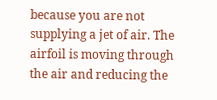because you are not supplying a jet of air. The airfoil is moving through the air and reducing the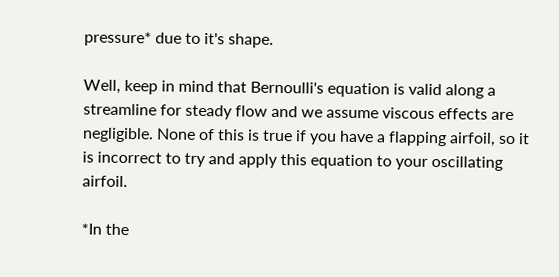pressure* due to it's shape.

Well, keep in mind that Bernoulli's equation is valid along a streamline for steady flow and we assume viscous effects are negligible. None of this is true if you have a flapping airfoil, so it is incorrect to try and apply this equation to your oscillating airfoil.

*In the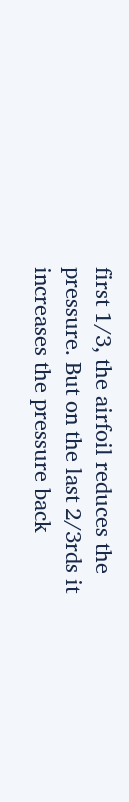first 1/3, the airfoil reduces the pressure. But on the last 2/3rds it increases the pressure back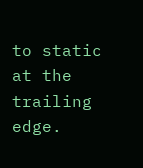to static at the trailing edge.